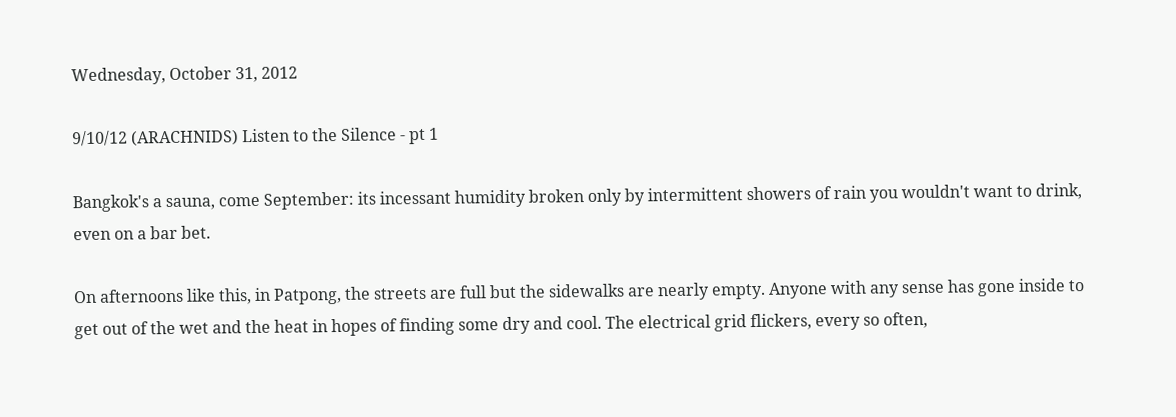Wednesday, October 31, 2012

9/10/12 (ARACHNIDS) Listen to the Silence - pt 1

Bangkok's a sauna, come September: its incessant humidity broken only by intermittent showers of rain you wouldn't want to drink, even on a bar bet.

On afternoons like this, in Patpong, the streets are full but the sidewalks are nearly empty. Anyone with any sense has gone inside to get out of the wet and the heat in hopes of finding some dry and cool. The electrical grid flickers, every so often,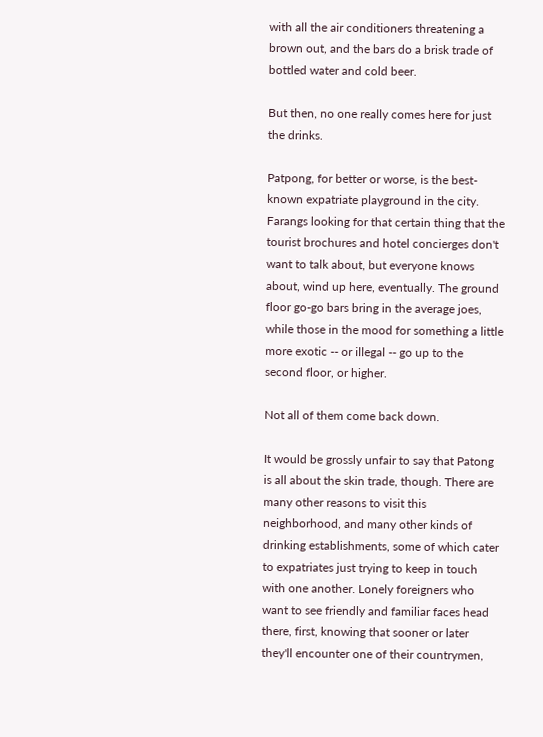with all the air conditioners threatening a brown out, and the bars do a brisk trade of bottled water and cold beer.

But then, no one really comes here for just the drinks.

Patpong, for better or worse, is the best-known expatriate playground in the city. Farangs looking for that certain thing that the tourist brochures and hotel concierges don't want to talk about, but everyone knows about, wind up here, eventually. The ground floor go-go bars bring in the average joes, while those in the mood for something a little more exotic -- or illegal -- go up to the second floor, or higher.

Not all of them come back down.

It would be grossly unfair to say that Patong is all about the skin trade, though. There are many other reasons to visit this neighborhood, and many other kinds of drinking establishments, some of which cater to expatriates just trying to keep in touch with one another. Lonely foreigners who want to see friendly and familiar faces head there, first, knowing that sooner or later they'll encounter one of their countrymen,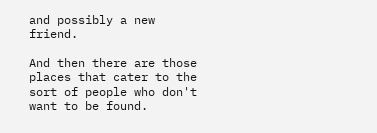and possibly a new friend.

And then there are those places that cater to the sort of people who don't want to be found.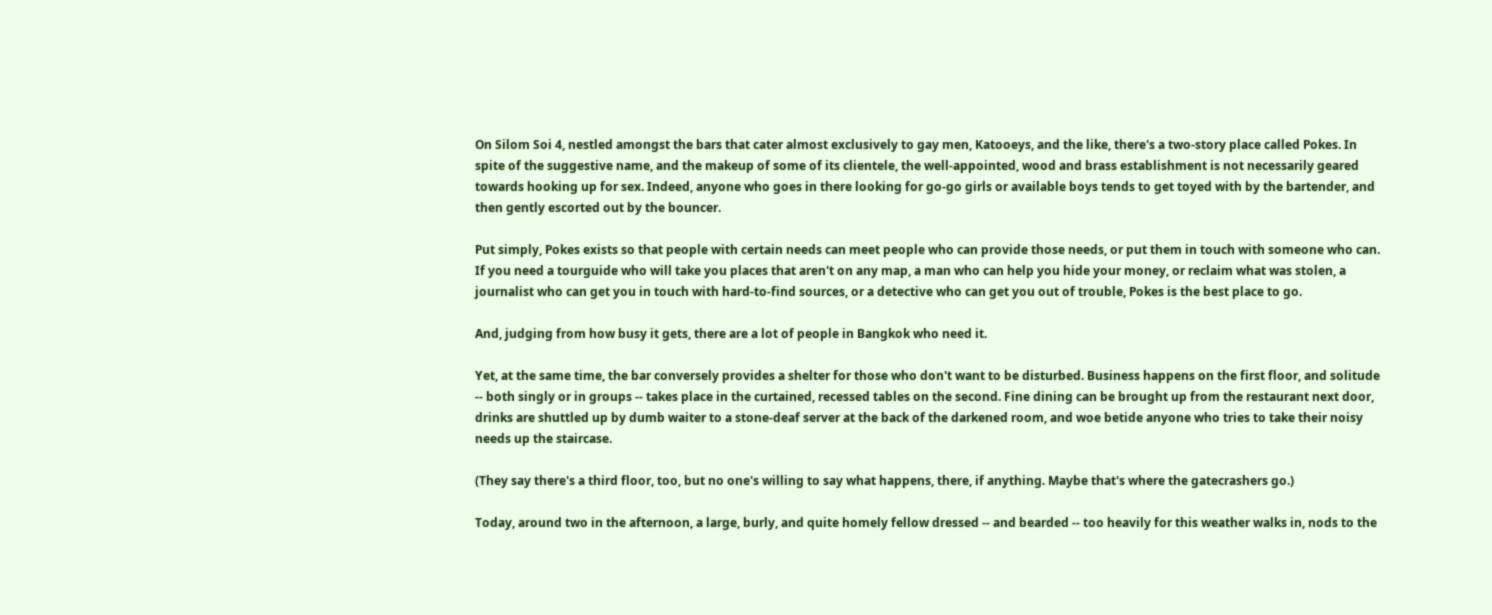On Silom Soi 4, nestled amongst the bars that cater almost exclusively to gay men, Katooeys, and the like, there's a two-story place called Pokes. In spite of the suggestive name, and the makeup of some of its clientele, the well-appointed, wood and brass establishment is not necessarily geared towards hooking up for sex. Indeed, anyone who goes in there looking for go-go girls or available boys tends to get toyed with by the bartender, and then gently escorted out by the bouncer.

Put simply, Pokes exists so that people with certain needs can meet people who can provide those needs, or put them in touch with someone who can. If you need a tourguide who will take you places that aren't on any map, a man who can help you hide your money, or reclaim what was stolen, a journalist who can get you in touch with hard-to-find sources, or a detective who can get you out of trouble, Pokes is the best place to go.

And, judging from how busy it gets, there are a lot of people in Bangkok who need it.

Yet, at the same time, the bar conversely provides a shelter for those who don't want to be disturbed. Business happens on the first floor, and solitude -- both singly or in groups -- takes place in the curtained, recessed tables on the second. Fine dining can be brought up from the restaurant next door, drinks are shuttled up by dumb waiter to a stone-deaf server at the back of the darkened room, and woe betide anyone who tries to take their noisy needs up the staircase.

(They say there's a third floor, too, but no one's willing to say what happens, there, if anything. Maybe that's where the gatecrashers go.)

Today, around two in the afternoon, a large, burly, and quite homely fellow dressed -- and bearded -- too heavily for this weather walks in, nods to the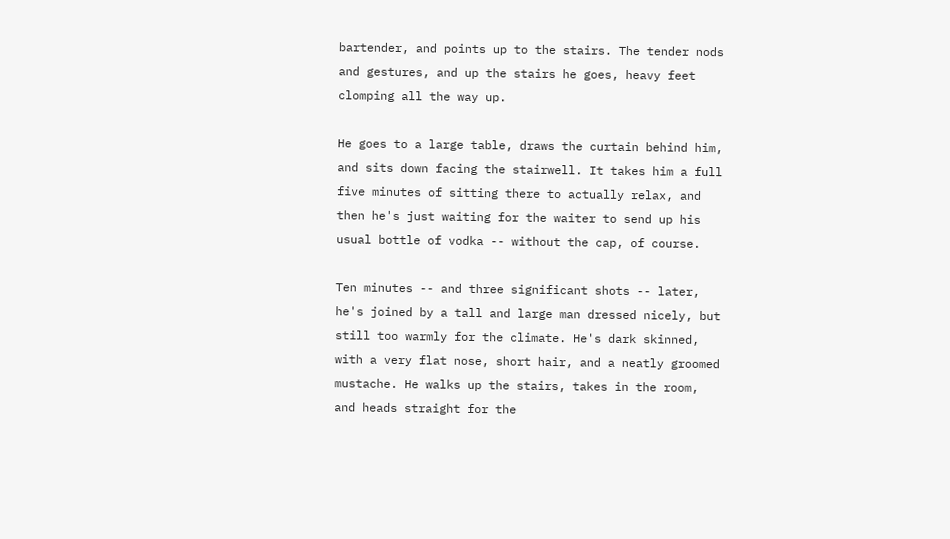bartender, and points up to the stairs. The tender nods and gestures, and up the stairs he goes, heavy feet clomping all the way up.

He goes to a large table, draws the curtain behind him, and sits down facing the stairwell. It takes him a full five minutes of sitting there to actually relax, and then he's just waiting for the waiter to send up his usual bottle of vodka -- without the cap, of course.

Ten minutes -- and three significant shots -- later, he's joined by a tall and large man dressed nicely, but still too warmly for the climate. He's dark skinned, with a very flat nose, short hair, and a neatly groomed mustache. He walks up the stairs, takes in the room, and heads straight for the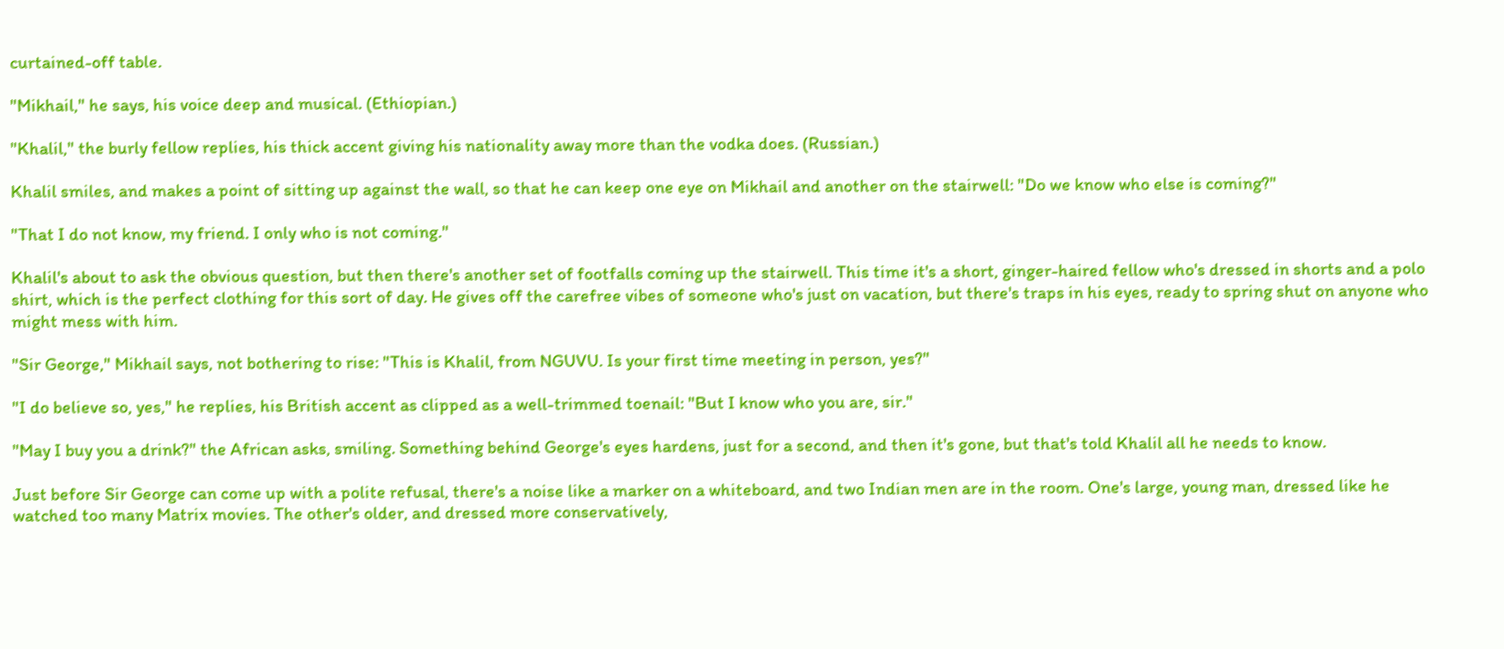curtained-off table.

"Mikhail," he says, his voice deep and musical. (Ethiopian.)

"Khalil," the burly fellow replies, his thick accent giving his nationality away more than the vodka does. (Russian.)

Khalil smiles, and makes a point of sitting up against the wall, so that he can keep one eye on Mikhail and another on the stairwell: "Do we know who else is coming?"

"That I do not know, my friend. I only who is not coming."

Khalil's about to ask the obvious question, but then there's another set of footfalls coming up the stairwell. This time it's a short, ginger-haired fellow who's dressed in shorts and a polo shirt, which is the perfect clothing for this sort of day. He gives off the carefree vibes of someone who's just on vacation, but there's traps in his eyes, ready to spring shut on anyone who might mess with him.

"Sir George," Mikhail says, not bothering to rise: "This is Khalil, from NGUVU. Is your first time meeting in person, yes?"

"I do believe so, yes," he replies, his British accent as clipped as a well-trimmed toenail: "But I know who you are, sir."

"May I buy you a drink?" the African asks, smiling. Something behind George's eyes hardens, just for a second, and then it's gone, but that's told Khalil all he needs to know.

Just before Sir George can come up with a polite refusal, there's a noise like a marker on a whiteboard, and two Indian men are in the room. One's large, young man, dressed like he watched too many Matrix movies. The other's older, and dressed more conservatively,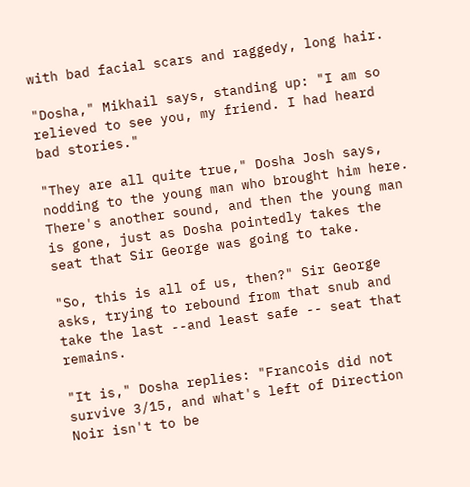with bad facial scars and raggedy, long hair.

"Dosha," Mikhail says, standing up: "I am so relieved to see you, my friend. I had heard bad stories."

"They are all quite true," Dosha Josh says, nodding to the young man who brought him here. There's another sound, and then the young man is gone, just as Dosha pointedly takes the seat that Sir George was going to take.

"So, this is all of us, then?" Sir George asks, trying to rebound from that snub and take the last --and least safe -- seat that remains.

"It is," Dosha replies: "Francois did not survive 3/15, and what's left of Direction Noir isn't to be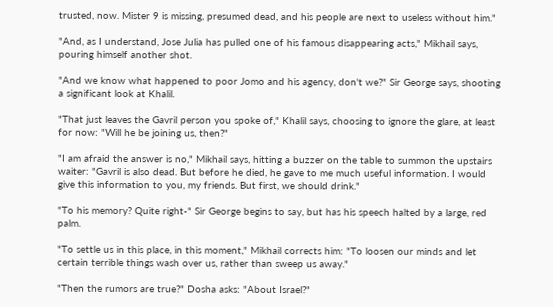trusted, now. Mister 9 is missing, presumed dead, and his people are next to useless without him."

"And, as I understand, Jose Julia has pulled one of his famous disappearing acts," Mikhail says, pouring himself another shot.

"And we know what happened to poor Jomo and his agency, don't we?" Sir George says, shooting a significant look at Khalil.

"That just leaves the Gavril person you spoke of," Khalil says, choosing to ignore the glare, at least for now: "Will he be joining us, then?"

"I am afraid the answer is no," Mikhail says, hitting a buzzer on the table to summon the upstairs waiter: "Gavril is also dead. But before he died, he gave to me much useful information. I would give this information to you, my friends. But first, we should drink."

"To his memory? Quite right-" Sir George begins to say, but has his speech halted by a large, red palm.

"To settle us in this place, in this moment," Mikhail corrects him: "To loosen our minds and let certain terrible things wash over us, rather than sweep us away."

"Then the rumors are true?" Dosha asks: "About Israel?"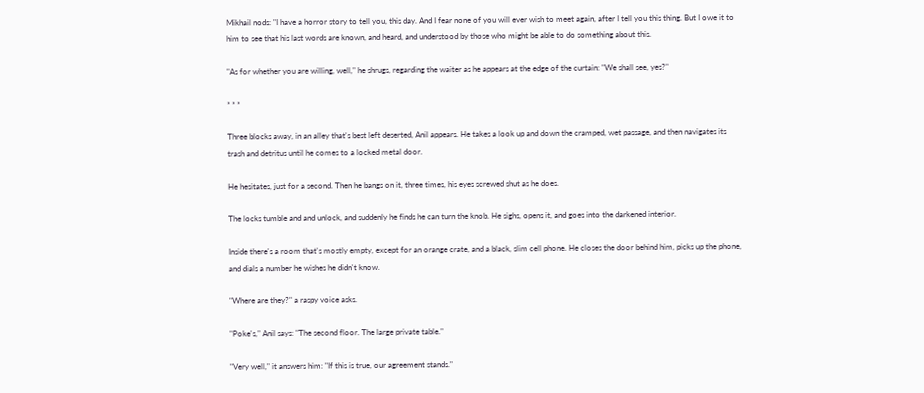Mikhail nods: "I have a horror story to tell you, this day. And I fear none of you will ever wish to meet again, after I tell you this thing. But I owe it to him to see that his last words are known, and heard, and understood by those who might be able to do something about this.

"As for whether you are willing, well," he shrugs, regarding the waiter as he appears at the edge of the curtain: "We shall see, yes?"

* * *

Three blocks away, in an alley that's best left deserted, Anil appears. He takes a look up and down the cramped, wet passage, and then navigates its trash and detritus until he comes to a locked metal door.

He hesitates, just for a second. Then he bangs on it, three times, his eyes screwed shut as he does.

The locks tumble and and unlock, and suddenly he finds he can turn the knob. He sighs, opens it, and goes into the darkened interior.

Inside there's a room that's mostly empty, except for an orange crate, and a black, slim cell phone. He closes the door behind him, picks up the phone, and dials a number he wishes he didn't know.

"Where are they?" a raspy voice asks.

"Poke's," Anil says: "The second floor. The large private table."

"Very well," it answers him: "If this is true, our agreement stands."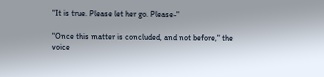"It is true. Please let her go. Please-"

"Once this matter is concluded, and not before," the voice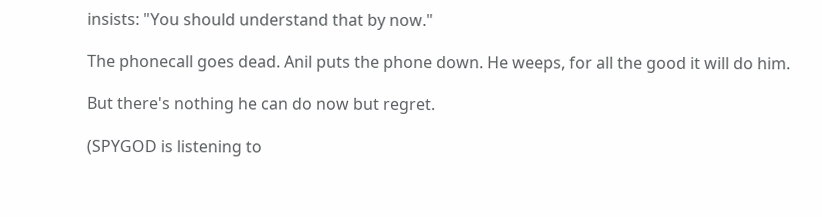insists: "You should understand that by now."

The phonecall goes dead. Anil puts the phone down. He weeps, for all the good it will do him.

But there's nothing he can do now but regret.

(SPYGOD is listening to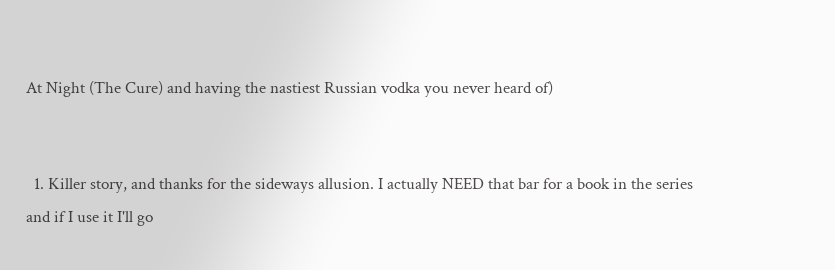At Night (The Cure) and having the nastiest Russian vodka you never heard of)


  1. Killer story, and thanks for the sideways allusion. I actually NEED that bar for a book in the series and if I use it I'll go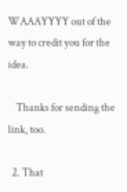WAAAYYYY out of the way to credit you for the idea.

    Thanks for sending the link, too.

  2. That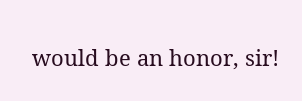would be an honor, sir!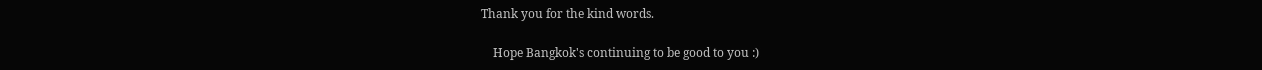Thank you for the kind words.

    Hope Bangkok's continuing to be good to you :)